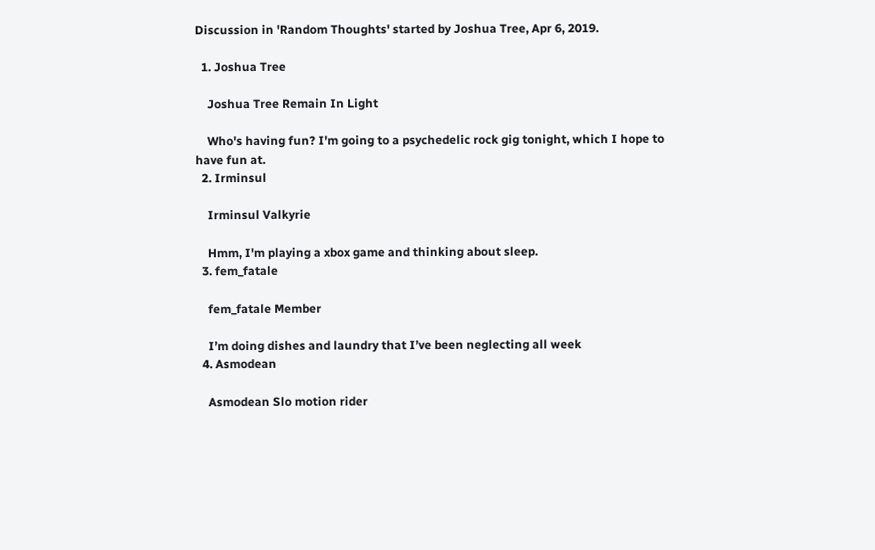Discussion in 'Random Thoughts' started by Joshua Tree, Apr 6, 2019.

  1. Joshua Tree

    Joshua Tree Remain In Light

    Who's having fun? I'm going to a psychedelic rock gig tonight, which I hope to have fun at.
  2. Irminsul

    Irminsul Valkyrie

    Hmm, I'm playing a xbox game and thinking about sleep.
  3. fem_fatale

    fem_fatale Member

    I’m doing dishes and laundry that I’ve been neglecting all week
  4. Asmodean

    Asmodean Slo motion rider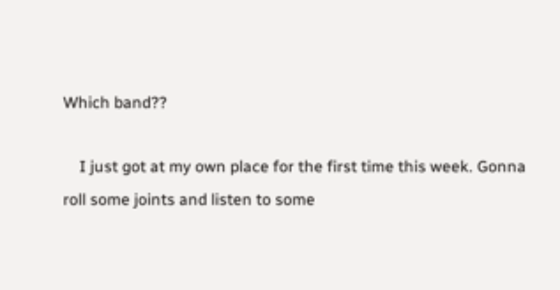Which band??

    I just got at my own place for the first time this week. Gonna roll some joints and listen to some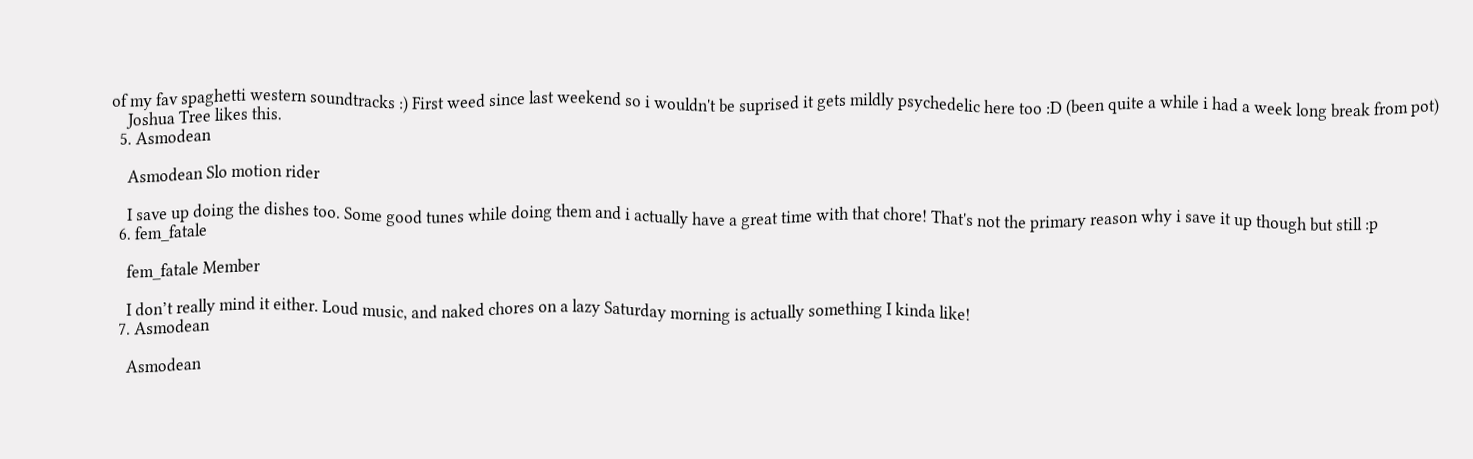of my fav spaghetti western soundtracks :) First weed since last weekend so i wouldn't be suprised it gets mildly psychedelic here too :D (been quite a while i had a week long break from pot)
    Joshua Tree likes this.
  5. Asmodean

    Asmodean Slo motion rider

    I save up doing the dishes too. Some good tunes while doing them and i actually have a great time with that chore! That's not the primary reason why i save it up though but still :p
  6. fem_fatale

    fem_fatale Member

    I don’t really mind it either. Loud music, and naked chores on a lazy Saturday morning is actually something I kinda like!
  7. Asmodean

    Asmodean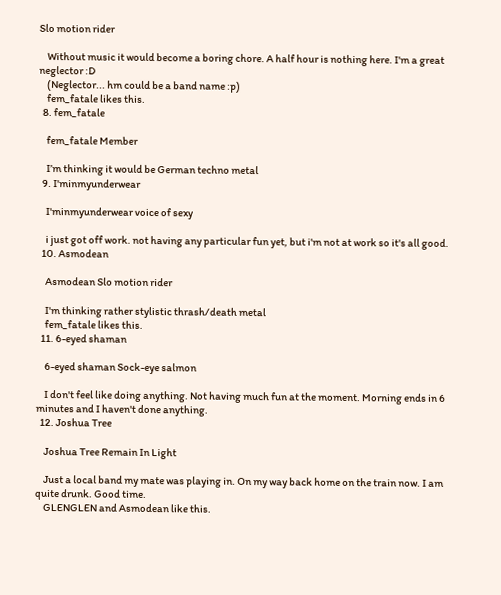Slo motion rider

    Without music it would become a boring chore. A half hour is nothing here. I'm a great neglector :D
    (Neglector... hm could be a band name :p)
    fem_fatale likes this.
  8. fem_fatale

    fem_fatale Member

    I’m thinking it would be German techno metal
  9. I'minmyunderwear

    I'minmyunderwear voice of sexy

    i just got off work. not having any particular fun yet, but i'm not at work so it's all good.
  10. Asmodean

    Asmodean Slo motion rider

    I'm thinking rather stylistic thrash/death metal
    fem_fatale likes this.
  11. 6-eyed shaman

    6-eyed shaman Sock-eye salmon

    I don't feel like doing anything. Not having much fun at the moment. Morning ends in 6 minutes and I haven't done anything.
  12. Joshua Tree

    Joshua Tree Remain In Light

    Just a local band my mate was playing in. On my way back home on the train now. I am quite drunk. Good time.
    GLENGLEN and Asmodean like this.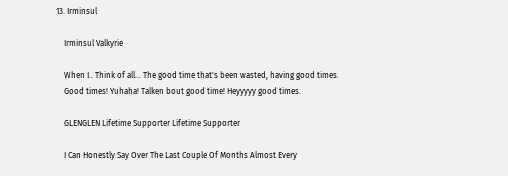13. Irminsul

    Irminsul Valkyrie

    When I.. Think of all... The good time that's been wasted, having good times.
    Good times! Yuhaha! Talken bout good time! Heyyyyy good times.

    GLENGLEN Lifetime Supporter Lifetime Supporter

    I Can Honestly Say Over The Last Couple Of Months Almost Every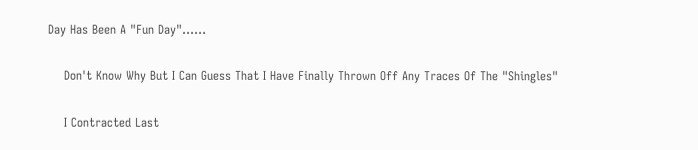Day Has Been A "Fun Day"......

    Don't Know Why But I Can Guess That I Have Finally Thrown Off Any Traces Of The "Shingles"

    I Contracted Last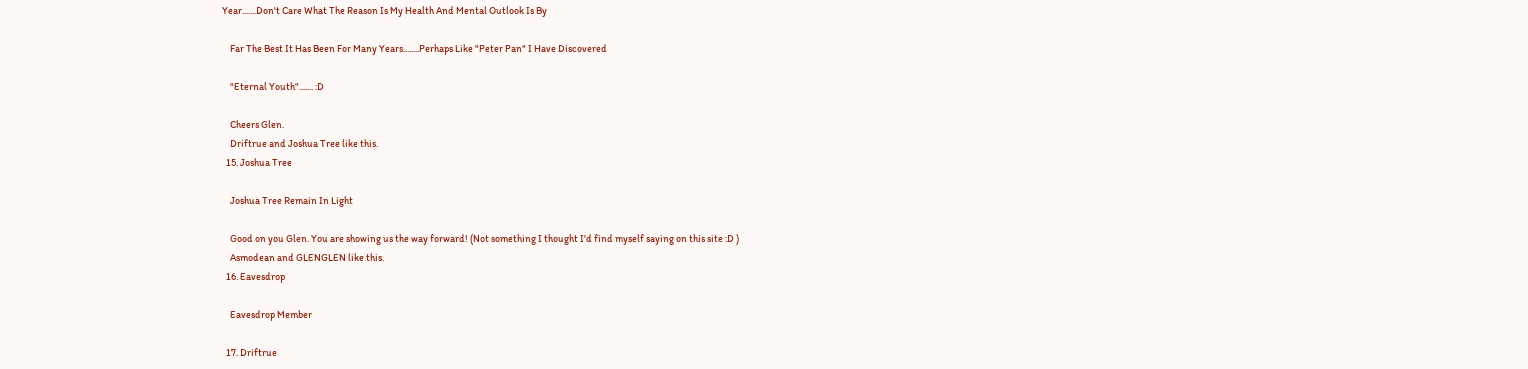Year.......Don't Care What The Reason Is My Health And Mental Outlook Is By

    Far The Best It Has Been For Many Years........Perhaps Like "Peter Pan" I Have Discovered

    "Eternal Youth"....... :D

    Cheers Glen.
    Driftrue and Joshua Tree like this.
  15. Joshua Tree

    Joshua Tree Remain In Light

    Good on you Glen. You are showing us the way forward! (Not something I thought I'd find myself saying on this site :D )
    Asmodean and GLENGLEN like this.
  16. Eavesdrop

    Eavesdrop Member

  17. Driftrue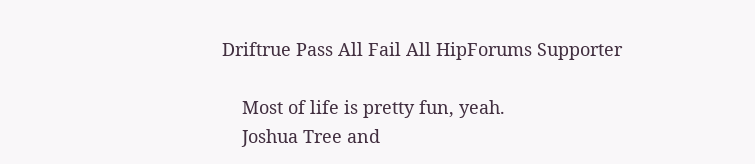Driftrue Pass All Fail All HipForums Supporter

    Most of life is pretty fun, yeah.
    Joshua Tree and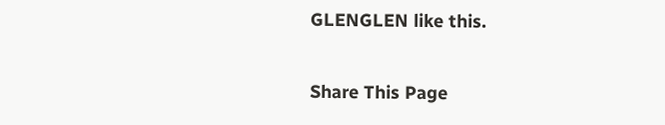GLENGLEN like this.

Share This Page